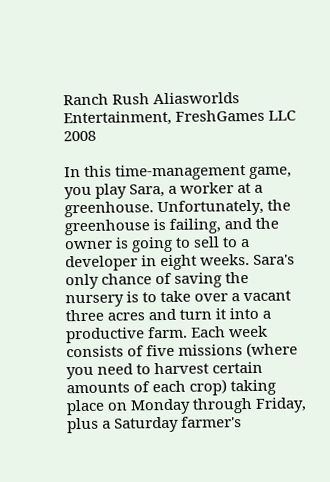Ranch Rush Aliasworlds Entertainment, FreshGames LLC 2008

In this time-management game, you play Sara, a worker at a greenhouse. Unfortunately, the greenhouse is failing, and the owner is going to sell to a developer in eight weeks. Sara's only chance of saving the nursery is to take over a vacant three acres and turn it into a productive farm. Each week consists of five missions (where you need to harvest certain amounts of each crop) taking place on Monday through Friday, plus a Saturday farmer's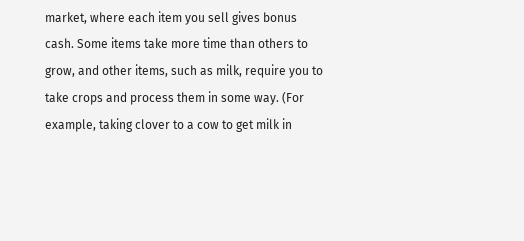market, where each item you sell gives bonus cash. Some items take more time than others to grow, and other items, such as milk, require you to take crops and process them in some way. (For example, taking clover to a cow to get milk in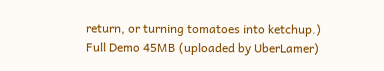return, or turning tomatoes into ketchup.)
Full Demo 45MB (uploaded by UberLamer)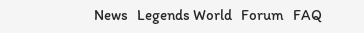News   Legends World   Forum   FAQ